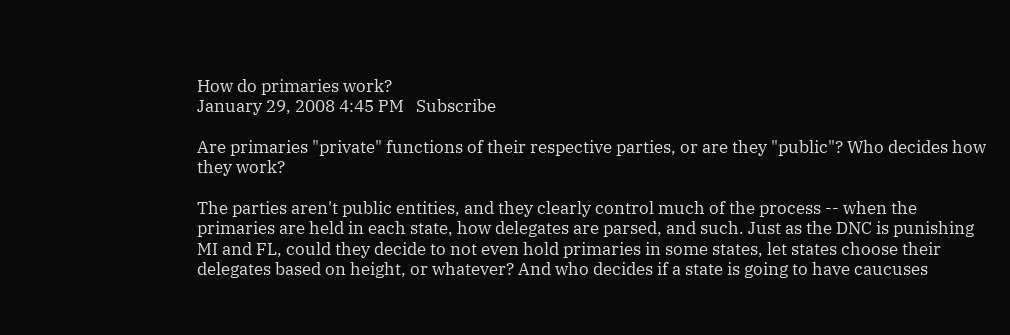How do primaries work?
January 29, 2008 4:45 PM   Subscribe

Are primaries "private" functions of their respective parties, or are they "public"? Who decides how they work?

The parties aren't public entities, and they clearly control much of the process -- when the primaries are held in each state, how delegates are parsed, and such. Just as the DNC is punishing MI and FL, could they decide to not even hold primaries in some states, let states choose their delegates based on height, or whatever? And who decides if a state is going to have caucuses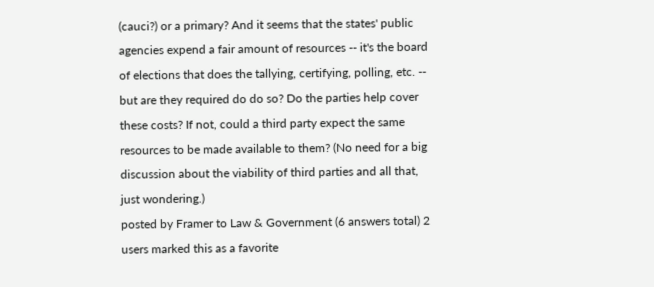(cauci?) or a primary? And it seems that the states' public agencies expend a fair amount of resources -- it's the board of elections that does the tallying, certifying, polling, etc. -- but are they required do do so? Do the parties help cover these costs? If not, could a third party expect the same resources to be made available to them? (No need for a big discussion about the viability of third parties and all that, just wondering.)
posted by Framer to Law & Government (6 answers total) 2 users marked this as a favorite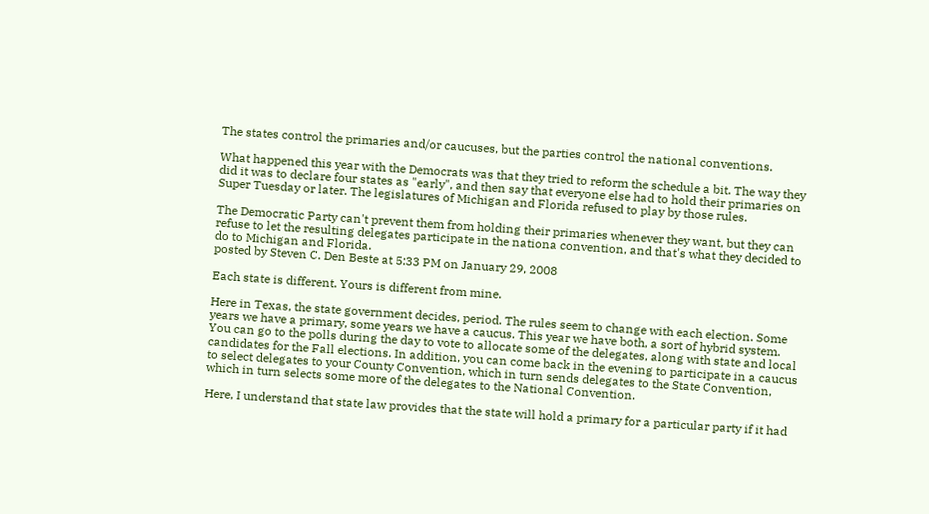The states control the primaries and/or caucuses, but the parties control the national conventions.

What happened this year with the Democrats was that they tried to reform the schedule a bit. The way they did it was to declare four states as "early", and then say that everyone else had to hold their primaries on Super Tuesday or later. The legislatures of Michigan and Florida refused to play by those rules.

The Democratic Party can't prevent them from holding their primaries whenever they want, but they can refuse to let the resulting delegates participate in the nationa convention, and that's what they decided to do to Michigan and Florida.
posted by Steven C. Den Beste at 5:33 PM on January 29, 2008

Each state is different. Yours is different from mine.

Here in Texas, the state government decides, period. The rules seem to change with each election. Some years we have a primary, some years we have a caucus. This year we have both, a sort of hybrid system. You can go to the polls during the day to vote to allocate some of the delegates, along with state and local candidates for the Fall elections. In addition, you can come back in the evening to participate in a caucus to select delegates to your County Convention, which in turn sends delegates to the State Convention, which in turn selects some more of the delegates to the National Convention.

Here, I understand that state law provides that the state will hold a primary for a particular party if it had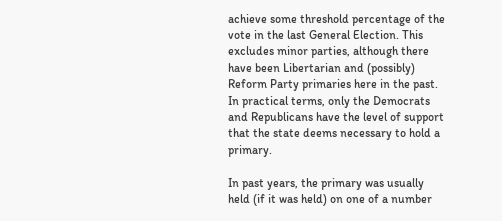achieve some threshold percentage of the vote in the last General Election. This excludes minor parties, although there have been Libertarian and (possibly) Reform Party primaries here in the past. In practical terms, only the Democrats and Republicans have the level of support that the state deems necessary to hold a primary.

In past years, the primary was usually held (if it was held) on one of a number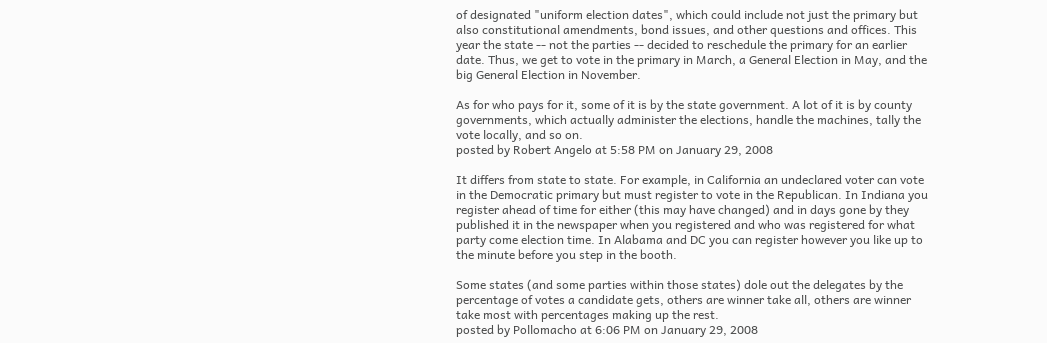of designated "uniform election dates", which could include not just the primary but also constitutional amendments, bond issues, and other questions and offices. This year the state -- not the parties -- decided to reschedule the primary for an earlier date. Thus, we get to vote in the primary in March, a General Election in May, and the big General Election in November.

As for who pays for it, some of it is by the state government. A lot of it is by county governments, which actually administer the elections, handle the machines, tally the vote locally, and so on.
posted by Robert Angelo at 5:58 PM on January 29, 2008

It differs from state to state. For example, in California an undeclared voter can vote in the Democratic primary but must register to vote in the Republican. In Indiana you register ahead of time for either (this may have changed) and in days gone by they published it in the newspaper when you registered and who was registered for what party come election time. In Alabama and DC you can register however you like up to the minute before you step in the booth.

Some states (and some parties within those states) dole out the delegates by the percentage of votes a candidate gets, others are winner take all, others are winner take most with percentages making up the rest.
posted by Pollomacho at 6:06 PM on January 29, 2008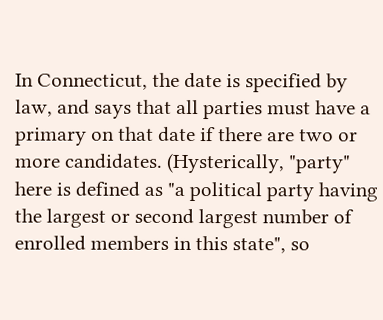In Connecticut, the date is specified by law, and says that all parties must have a primary on that date if there are two or more candidates. (Hysterically, "party" here is defined as "a political party having the largest or second largest number of enrolled members in this state", so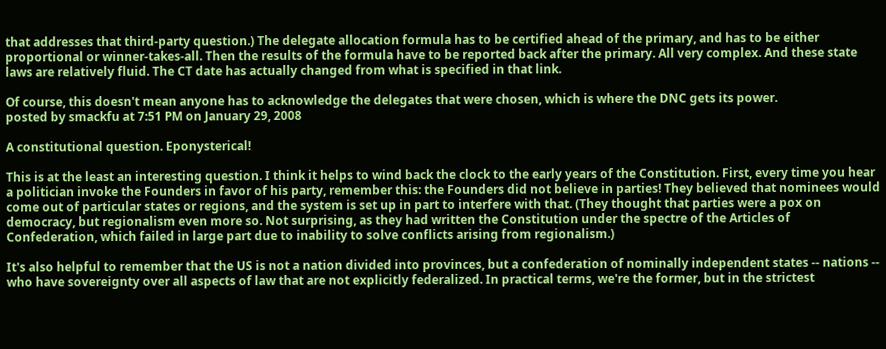that addresses that third-party question.) The delegate allocation formula has to be certified ahead of the primary, and has to be either proportional or winner-takes-all. Then the results of the formula have to be reported back after the primary. All very complex. And these state laws are relatively fluid. The CT date has actually changed from what is specified in that link.

Of course, this doesn't mean anyone has to acknowledge the delegates that were chosen, which is where the DNC gets its power.
posted by smackfu at 7:51 PM on January 29, 2008

A constitutional question. Eponysterical!

This is at the least an interesting question. I think it helps to wind back the clock to the early years of the Constitution. First, every time you hear a politician invoke the Founders in favor of his party, remember this: the Founders did not believe in parties! They believed that nominees would come out of particular states or regions, and the system is set up in part to interfere with that. (They thought that parties were a pox on democracy, but regionalism even more so. Not surprising, as they had written the Constitution under the spectre of the Articles of Confederation, which failed in large part due to inability to solve conflicts arising from regionalism.)

It's also helpful to remember that the US is not a nation divided into provinces, but a confederation of nominally independent states -- nations -- who have sovereignty over all aspects of law that are not explicitly federalized. In practical terms, we're the former, but in the strictest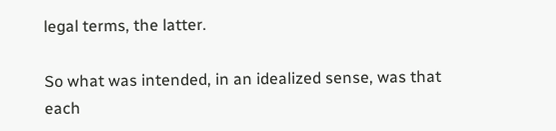legal terms, the latter.

So what was intended, in an idealized sense, was that each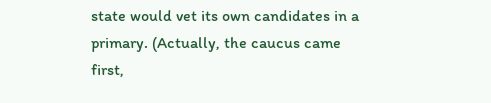state would vet its own candidates in a primary. (Actually, the caucus came first,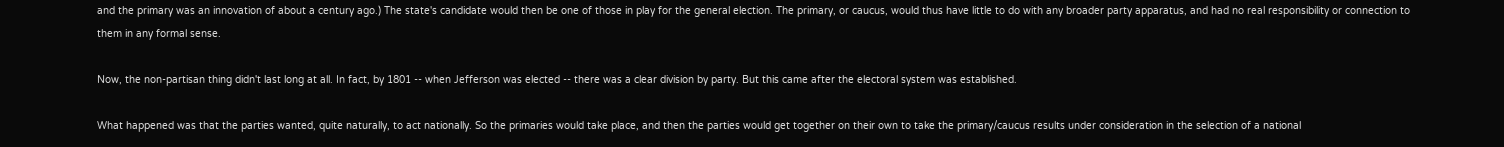and the primary was an innovation of about a century ago.) The state's candidate would then be one of those in play for the general election. The primary, or caucus, would thus have little to do with any broader party apparatus, and had no real responsibility or connection to them in any formal sense.

Now, the non-partisan thing didn't last long at all. In fact, by 1801 -- when Jefferson was elected -- there was a clear division by party. But this came after the electoral system was established.

What happened was that the parties wanted, quite naturally, to act nationally. So the primaries would take place, and then the parties would get together on their own to take the primary/caucus results under consideration in the selection of a national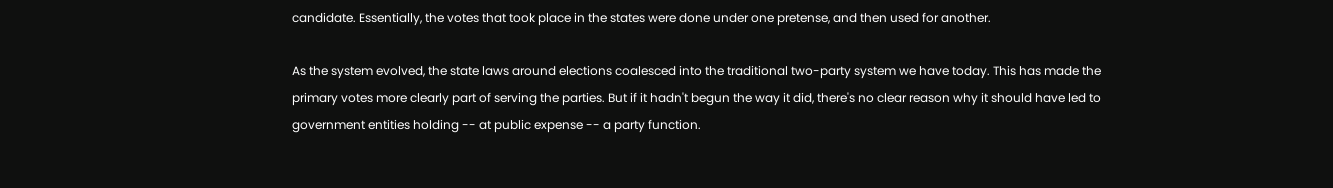candidate. Essentially, the votes that took place in the states were done under one pretense, and then used for another.

As the system evolved, the state laws around elections coalesced into the traditional two-party system we have today. This has made the primary votes more clearly part of serving the parties. But if it hadn't begun the way it did, there's no clear reason why it should have led to government entities holding -- at public expense -- a party function.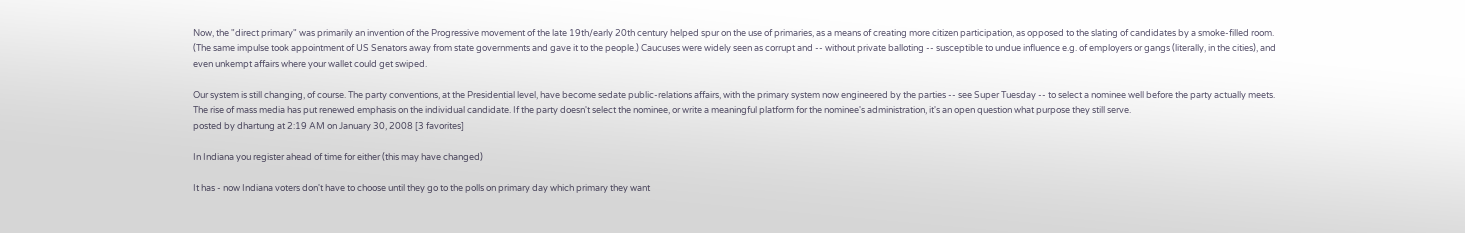Now, the "direct primary" was primarily an invention of the Progressive movement of the late 19th/early 20th century helped spur on the use of primaries, as a means of creating more citizen participation, as opposed to the slating of candidates by a smoke-filled room. (The same impulse took appointment of US Senators away from state governments and gave it to the people.) Caucuses were widely seen as corrupt and -- without private balloting -- susceptible to undue influence e.g. of employers or gangs (literally, in the cities), and even unkempt affairs where your wallet could get swiped.

Our system is still changing, of course. The party conventions, at the Presidential level, have become sedate public-relations affairs, with the primary system now engineered by the parties -- see Super Tuesday -- to select a nominee well before the party actually meets. The rise of mass media has put renewed emphasis on the individual candidate. If the party doesn't select the nominee, or write a meaningful platform for the nominee's administration, it's an open question what purpose they still serve.
posted by dhartung at 2:19 AM on January 30, 2008 [3 favorites]

In Indiana you register ahead of time for either (this may have changed)

It has - now Indiana voters don't have to choose until they go to the polls on primary day which primary they want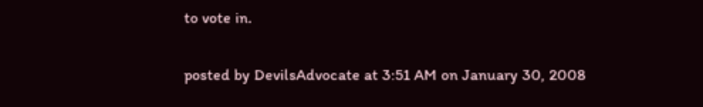to vote in.

posted by DevilsAdvocate at 3:51 AM on January 30, 2008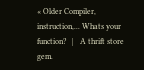« Older Compiler, instruction,... Whats your function?   |   A thrift store gem.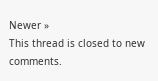Newer »
This thread is closed to new comments.